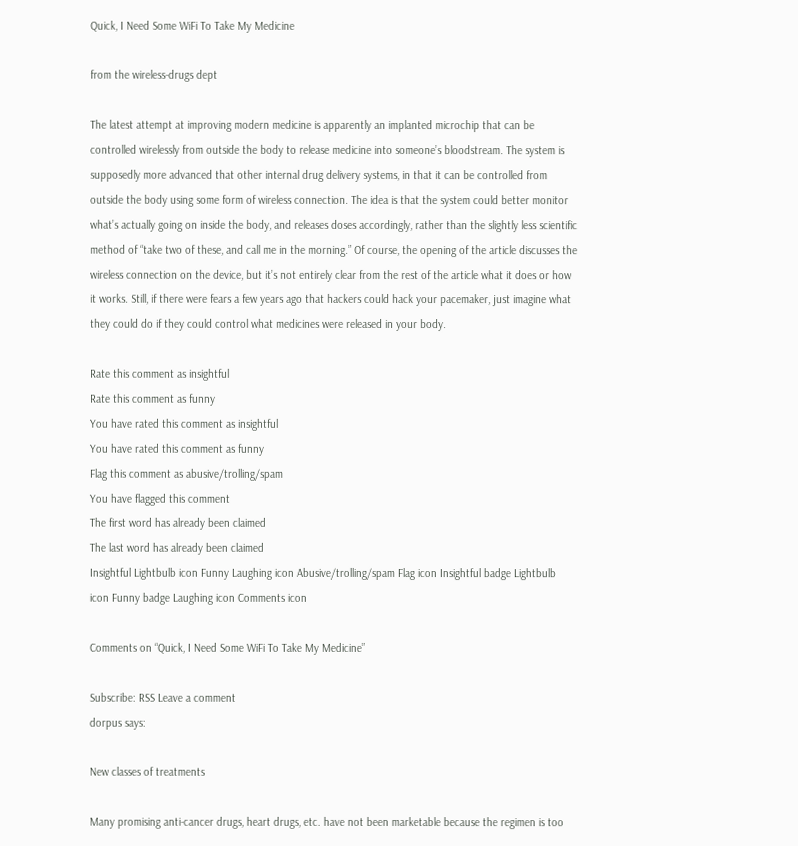Quick, I Need Some WiFi To Take My Medicine

from the wireless-drugs dept

The latest attempt at improving modern medicine is apparently an implanted microchip that can be controlled wirelessly from outside the body to release medicine into someone’s bloodstream. The system is supposedly more advanced that other internal drug delivery systems, in that it can be controlled from outside the body using some form of wireless connection. The idea is that the system could better monitor what’s actually going on inside the body, and releases doses accordingly, rather than the slightly less scientific method of “take two of these, and call me in the morning.” Of course, the opening of the article discusses the wireless connection on the device, but it’s not entirely clear from the rest of the article what it does or how it works. Still, if there were fears a few years ago that hackers could hack your pacemaker, just imagine what they could do if they could control what medicines were released in your body.

Rate this comment as insightful
Rate this comment as funny
You have rated this comment as insightful
You have rated this comment as funny
Flag this comment as abusive/trolling/spam
You have flagged this comment
The first word has already been claimed
The last word has already been claimed
Insightful Lightbulb icon Funny Laughing icon Abusive/trolling/spam Flag icon Insightful badge Lightbulb icon Funny badge Laughing icon Comments icon

Comments on “Quick, I Need Some WiFi To Take My Medicine”

Subscribe: RSS Leave a comment
dorpus says:

New classes of treatments

Many promising anti-cancer drugs, heart drugs, etc. have not been marketable because the regimen is too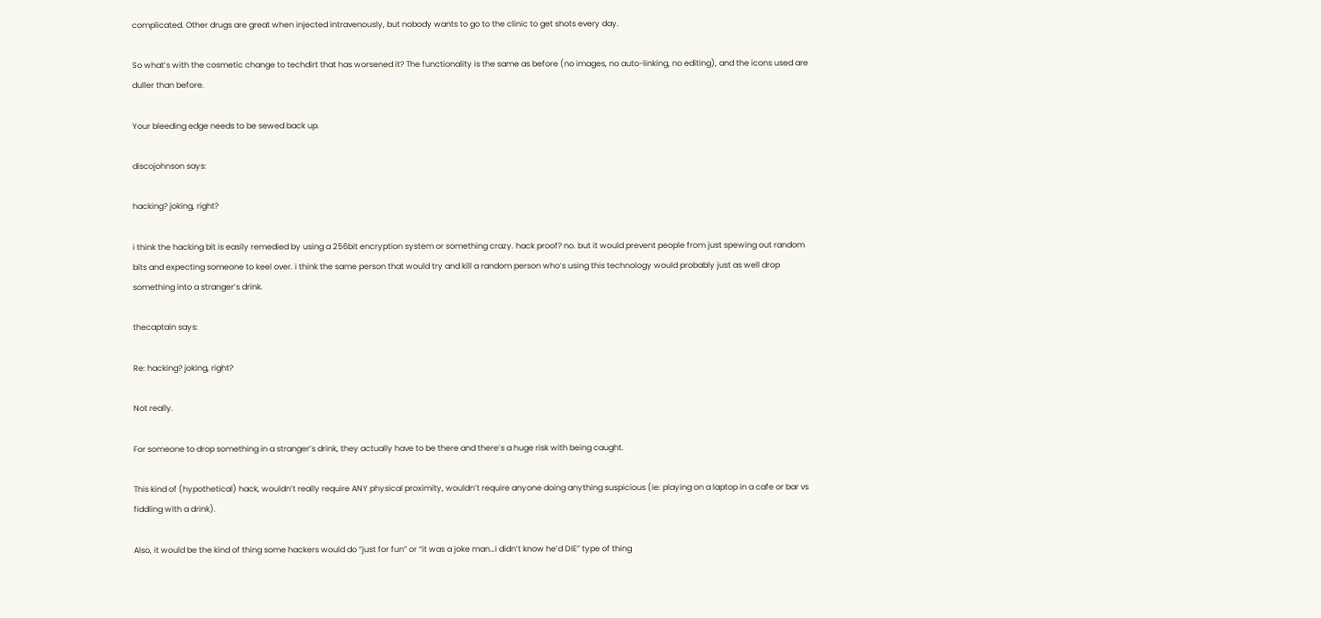complicated. Other drugs are great when injected intravenously, but nobody wants to go to the clinic to get shots every day.

So what’s with the cosmetic change to techdirt that has worsened it? The functionality is the same as before (no images, no auto-linking, no editing), and the icons used are duller than before.

Your bleeding edge needs to be sewed back up.

discojohnson says:

hacking? joking, right?

i think the hacking bit is easily remedied by using a 256bit encryption system or something crazy. hack proof? no. but it would prevent people from just spewing out random bits and expecting someone to keel over. i think the same person that would try and kill a random person who’s using this technology would probably just as well drop something into a stranger’s drink.

thecaptain says:

Re: hacking? joking, right?

Not really.

For someone to drop something in a stranger’s drink, they actually have to be there and there’s a huge risk with being caught.

This kind of (hypothetical) hack, wouldn’t really require ANY physical proximity, wouldn’t require anyone doing anything suspicious (ie: playing on a laptop in a cafe or bar vs fiddling with a drink).

Also, it would be the kind of thing some hackers would do “just for fun” or “it was a joke man…I didn’t know he’d DIE” type of thing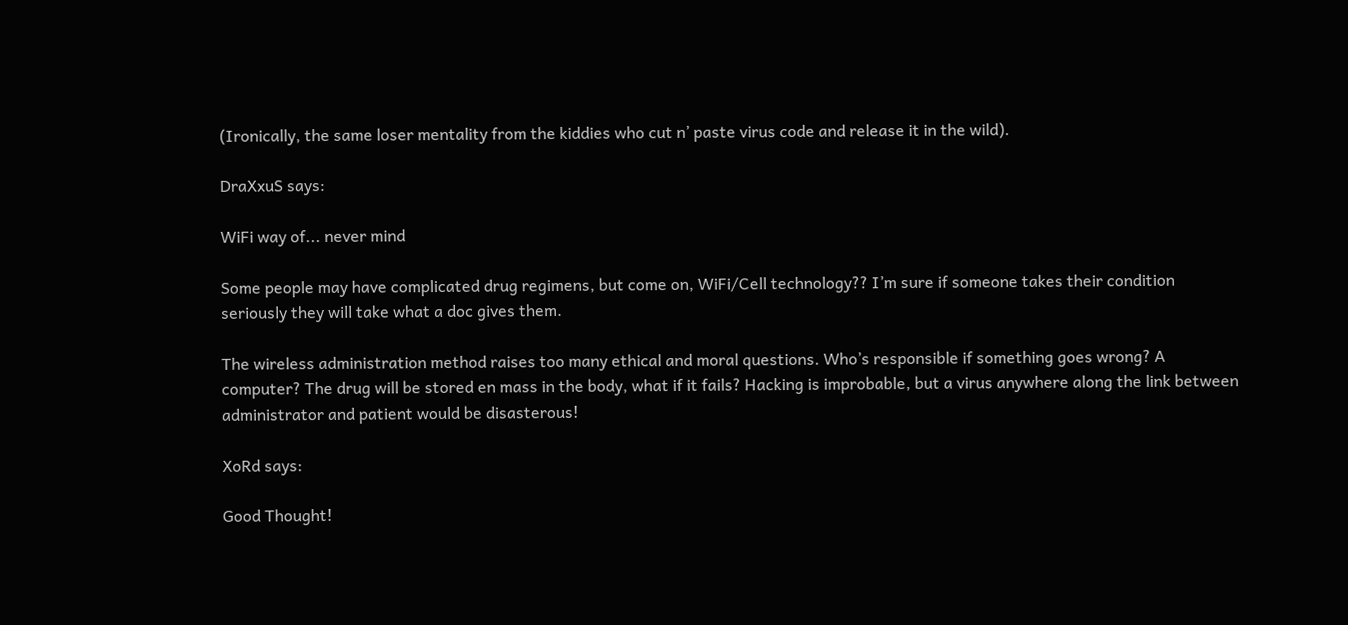(Ironically, the same loser mentality from the kiddies who cut n’ paste virus code and release it in the wild).

DraXxuS says:

WiFi way of... never mind

Some people may have complicated drug regimens, but come on, WiFi/Cell technology?? I’m sure if someone takes their condition seriously they will take what a doc gives them.

The wireless administration method raises too many ethical and moral questions. Who’s responsible if something goes wrong? A computer? The drug will be stored en mass in the body, what if it fails? Hacking is improbable, but a virus anywhere along the link between administrator and patient would be disasterous!

XoRd says:

Good Thought!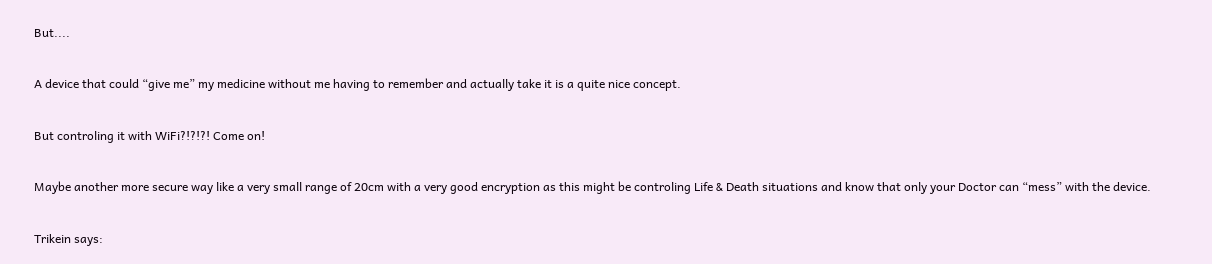But....

A device that could “give me” my medicine without me having to remember and actually take it is a quite nice concept.

But controling it with WiFi?!?!?! Come on!

Maybe another more secure way like a very small range of 20cm with a very good encryption as this might be controling Life & Death situations and know that only your Doctor can “mess” with the device.

Trikein says: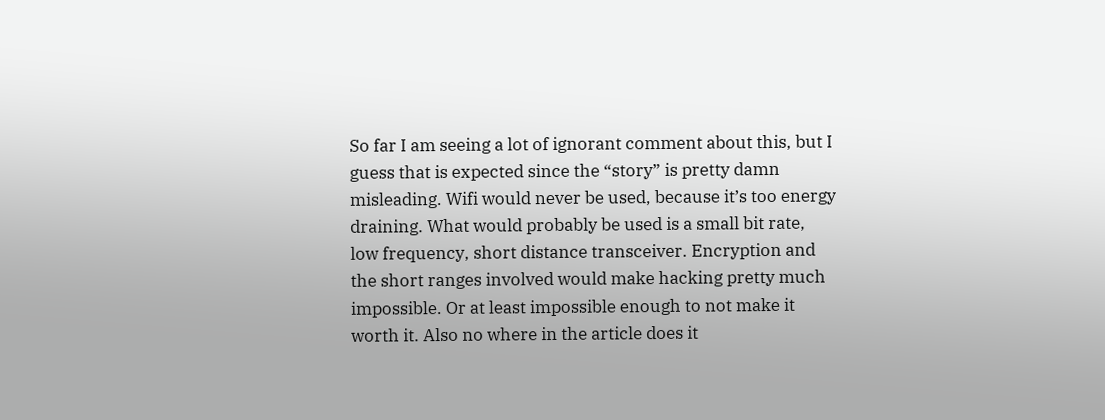So far I am seeing a lot of ignorant comment about this, but I guess that is expected since the “story” is pretty damn misleading. Wifi would never be used, because it’s too energy draining. What would probably be used is a small bit rate, low frequency, short distance transceiver. Encryption and the short ranges involved would make hacking pretty much impossible. Or at least impossible enough to not make it worth it. Also no where in the article does it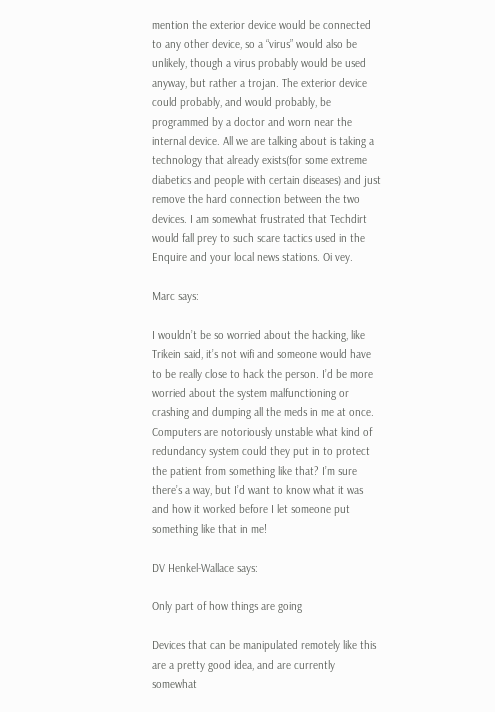mention the exterior device would be connected to any other device, so a “virus” would also be unlikely, though a virus probably would be used anyway, but rather a trojan. The exterior device could probably, and would probably, be programmed by a doctor and worn near the internal device. All we are talking about is taking a technology that already exists(for some extreme diabetics and people with certain diseases) and just remove the hard connection between the two devices. I am somewhat frustrated that Techdirt would fall prey to such scare tactics used in the Enquire and your local news stations. Oi vey.

Marc says:

I wouldn’t be so worried about the hacking, like Trikein said, it’s not wifi and someone would have to be really close to hack the person. I’d be more worried about the system malfunctioning or crashing and dumping all the meds in me at once. Computers are notoriously unstable what kind of redundancy system could they put in to protect the patient from something like that? I’m sure there’s a way, but I’d want to know what it was and how it worked before I let someone put something like that in me!

DV Henkel-Wallace says:

Only part of how things are going

Devices that can be manipulated remotely like this are a pretty good idea, and are currently somewhat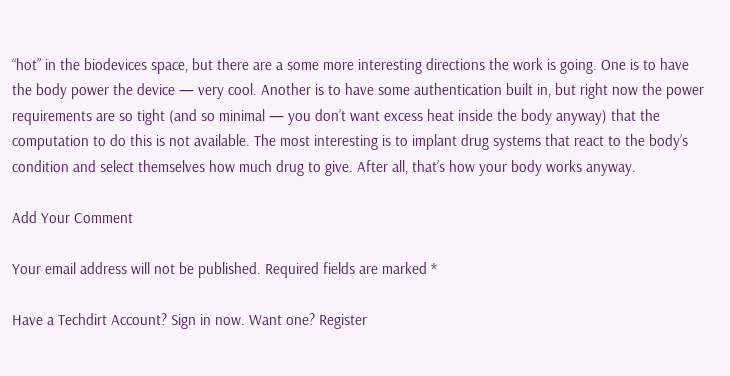“hot” in the biodevices space, but there are a some more interesting directions the work is going. One is to have the body power the device — very cool. Another is to have some authentication built in, but right now the power requirements are so tight (and so minimal — you don’t want excess heat inside the body anyway) that the computation to do this is not available. The most interesting is to implant drug systems that react to the body’s condition and select themselves how much drug to give. After all, that’s how your body works anyway.

Add Your Comment

Your email address will not be published. Required fields are marked *

Have a Techdirt Account? Sign in now. Want one? Register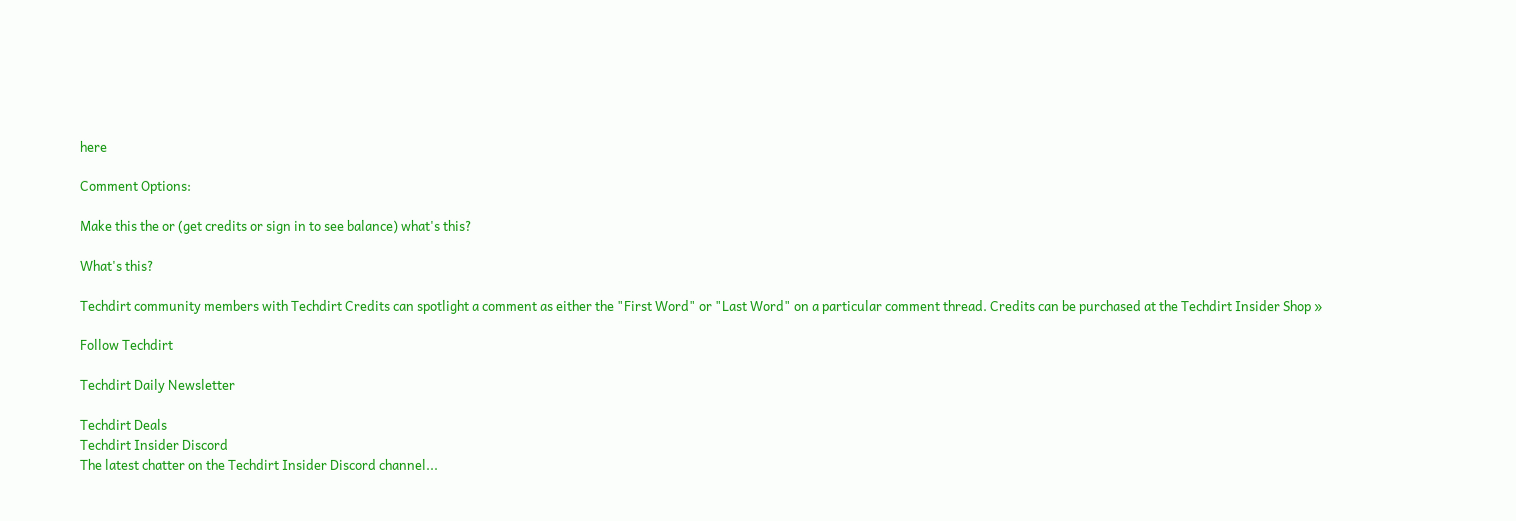here

Comment Options:

Make this the or (get credits or sign in to see balance) what's this?

What's this?

Techdirt community members with Techdirt Credits can spotlight a comment as either the "First Word" or "Last Word" on a particular comment thread. Credits can be purchased at the Techdirt Insider Shop »

Follow Techdirt

Techdirt Daily Newsletter

Techdirt Deals
Techdirt Insider Discord
The latest chatter on the Techdirt Insider Discord channel...